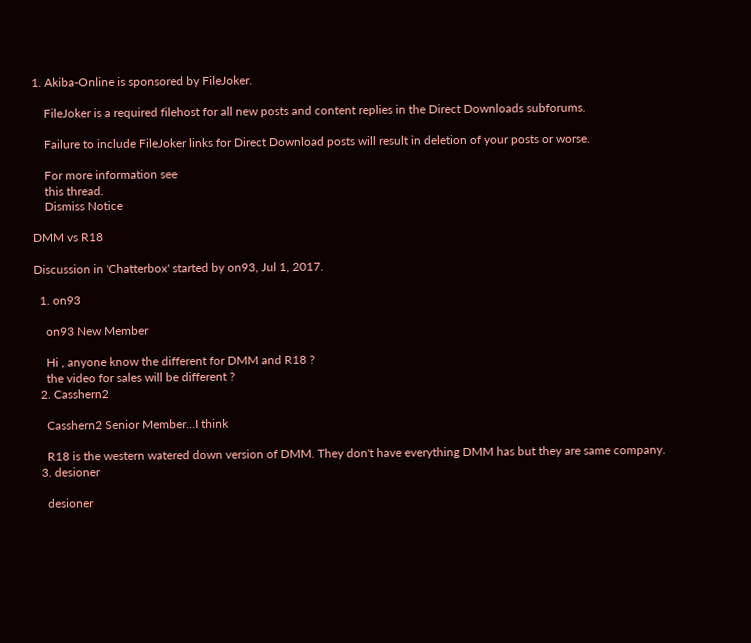1. Akiba-Online is sponsored by FileJoker.

    FileJoker is a required filehost for all new posts and content replies in the Direct Downloads subforums.

    Failure to include FileJoker links for Direct Download posts will result in deletion of your posts or worse.

    For more information see
    this thread.
    Dismiss Notice

DMM vs R18

Discussion in 'Chatterbox' started by on93, Jul 1, 2017.

  1. on93

    on93 New Member

    Hi , anyone know the different for DMM and R18 ?
    the video for sales will be different ?
  2. Casshern2

    Casshern2 Senior Member...I think

    R18 is the western watered down version of DMM. They don't have everything DMM has but they are same company.
  3. desioner

    desioner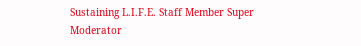Sustaining L.I.F.E. Staff Member Super Moderator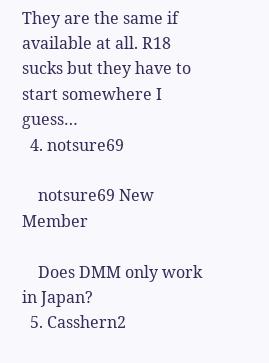They are the same if available at all. R18 sucks but they have to start somewhere I guess…
  4. notsure69

    notsure69 New Member

    Does DMM only work in Japan?
  5. Casshern2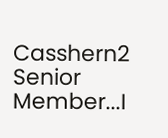Casshern2 Senior Member...I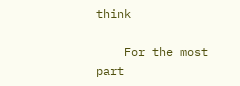think

    For the most part